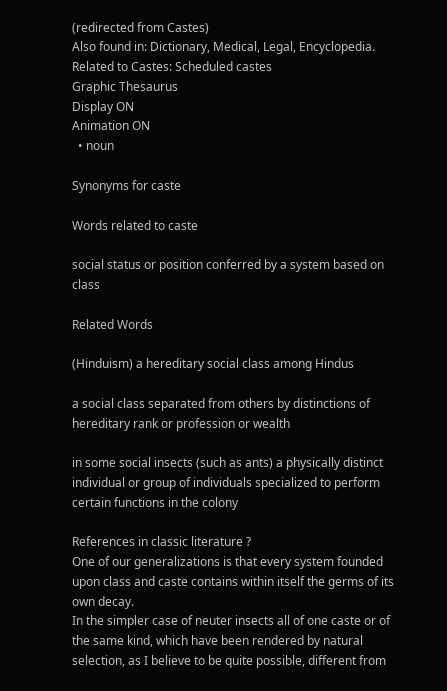(redirected from Castes)
Also found in: Dictionary, Medical, Legal, Encyclopedia.
Related to Castes: Scheduled castes
Graphic Thesaurus
Display ON
Animation ON
  • noun

Synonyms for caste

Words related to caste

social status or position conferred by a system based on class

Related Words

(Hinduism) a hereditary social class among Hindus

a social class separated from others by distinctions of hereditary rank or profession or wealth

in some social insects (such as ants) a physically distinct individual or group of individuals specialized to perform certain functions in the colony

References in classic literature ?
One of our generalizations is that every system founded upon class and caste contains within itself the germs of its own decay.
In the simpler case of neuter insects all of one caste or of the same kind, which have been rendered by natural selection, as I believe to be quite possible, different from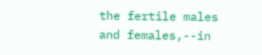the fertile males and females,--in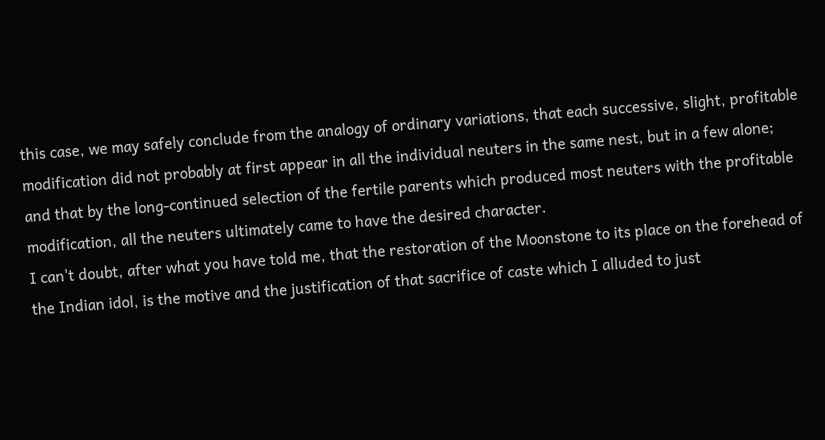this case, we may safely conclude from the analogy of ordinary variations, that each successive, slight, profitable modification did not probably at first appear in all the individual neuters in the same nest, but in a few alone; and that by the long-continued selection of the fertile parents which produced most neuters with the profitable modification, all the neuters ultimately came to have the desired character.
I can't doubt, after what you have told me, that the restoration of the Moonstone to its place on the forehead of the Indian idol, is the motive and the justification of that sacrifice of caste which I alluded to just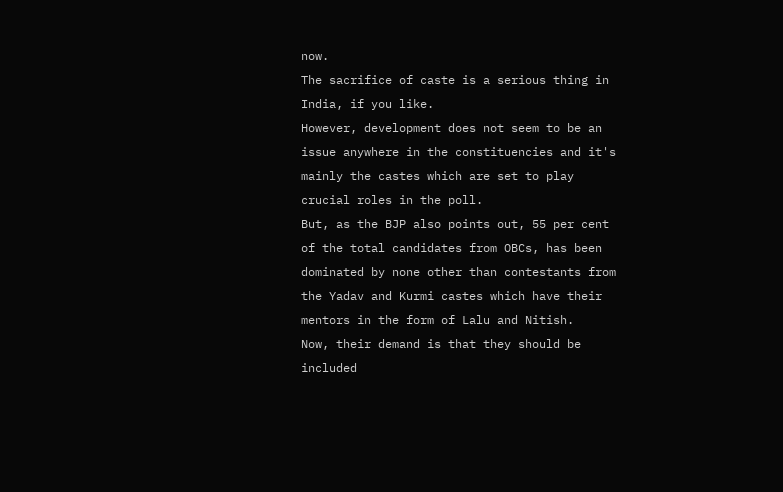now.
The sacrifice of caste is a serious thing in India, if you like.
However, development does not seem to be an issue anywhere in the constituencies and it's mainly the castes which are set to play crucial roles in the poll.
But, as the BJP also points out, 55 per cent of the total candidates from OBCs, has been dominated by none other than contestants from the Yadav and Kurmi castes which have their mentors in the form of Lalu and Nitish.
Now, their demand is that they should be included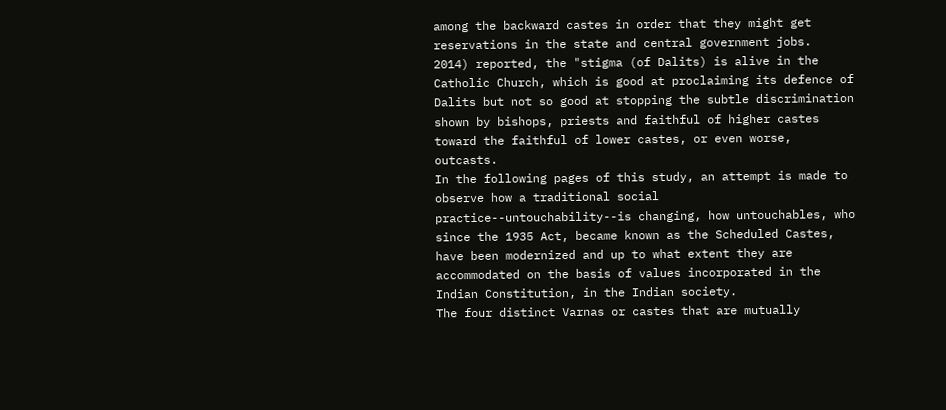among the backward castes in order that they might get reservations in the state and central government jobs.
2014) reported, the "stigma (of Dalits) is alive in the Catholic Church, which is good at proclaiming its defence of Dalits but not so good at stopping the subtle discrimination shown by bishops, priests and faithful of higher castes toward the faithful of lower castes, or even worse, outcasts.
In the following pages of this study, an attempt is made to observe how a traditional social practice--untouchability--is changing, how untouchables, who since the 1935 Act, became known as the Scheduled Castes, have been modernized and up to what extent they are accommodated on the basis of values incorporated in the Indian Constitution, in the Indian society.
The four distinct Varnas or castes that are mutually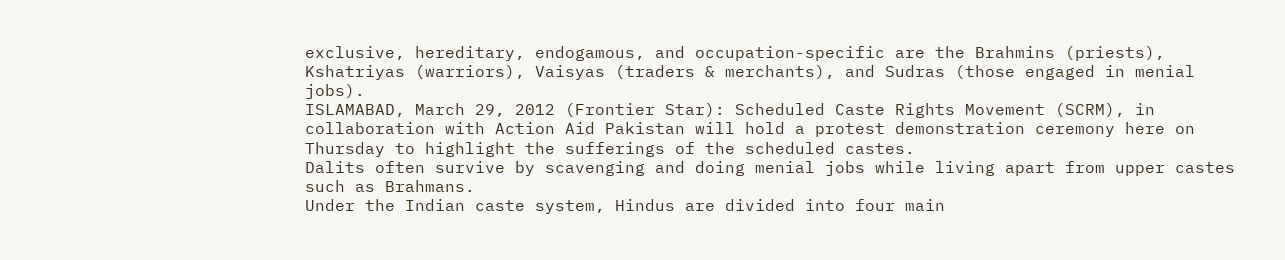exclusive, hereditary, endogamous, and occupation-specific are the Brahmins (priests), Kshatriyas (warriors), Vaisyas (traders & merchants), and Sudras (those engaged in menial jobs).
ISLAMABAD, March 29, 2012 (Frontier Star): Scheduled Caste Rights Movement (SCRM), in collaboration with Action Aid Pakistan will hold a protest demonstration ceremony here on Thursday to highlight the sufferings of the scheduled castes.
Dalits often survive by scavenging and doing menial jobs while living apart from upper castes such as Brahmans.
Under the Indian caste system, Hindus are divided into four main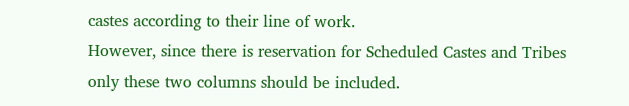castes according to their line of work.
However, since there is reservation for Scheduled Castes and Tribes only these two columns should be included.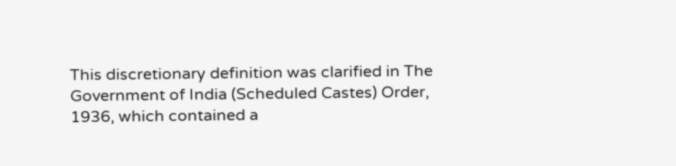This discretionary definition was clarified in The Government of India (Scheduled Castes) Order, 1936, which contained a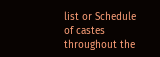list or Schedule of castes throughout the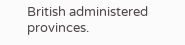British administered provinces.